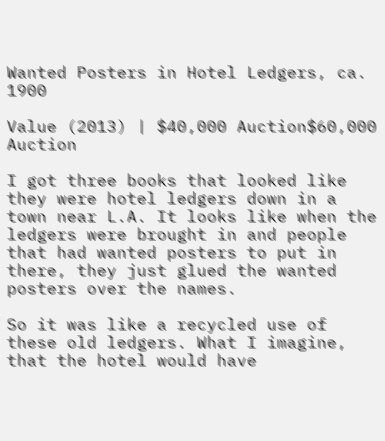Wanted Posters in Hotel Ledgers, ca. 1900

Value (2013) | $40,000 Auction$60,000 Auction

I got three books that looked like they were hotel ledgers down in a town near L.A. It looks like when the ledgers were brought in and people that had wanted posters to put in there, they just glued the wanted posters over the names.

So it was like a recycled use of these old ledgers. What I imagine, that the hotel would have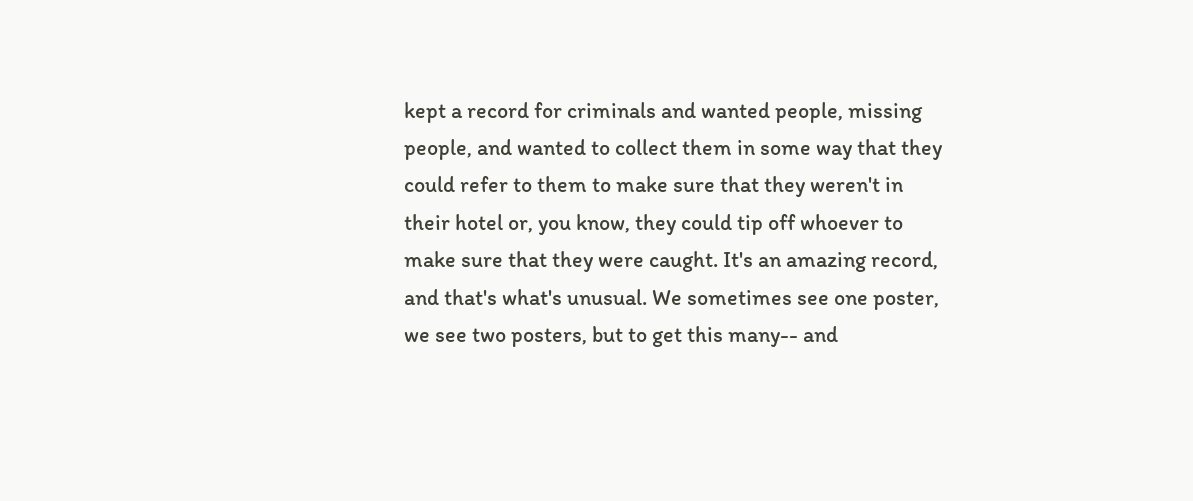kept a record for criminals and wanted people, missing people, and wanted to collect them in some way that they could refer to them to make sure that they weren't in their hotel or, you know, they could tip off whoever to make sure that they were caught. It's an amazing record, and that's what's unusual. We sometimes see one poster, we see two posters, but to get this many-- and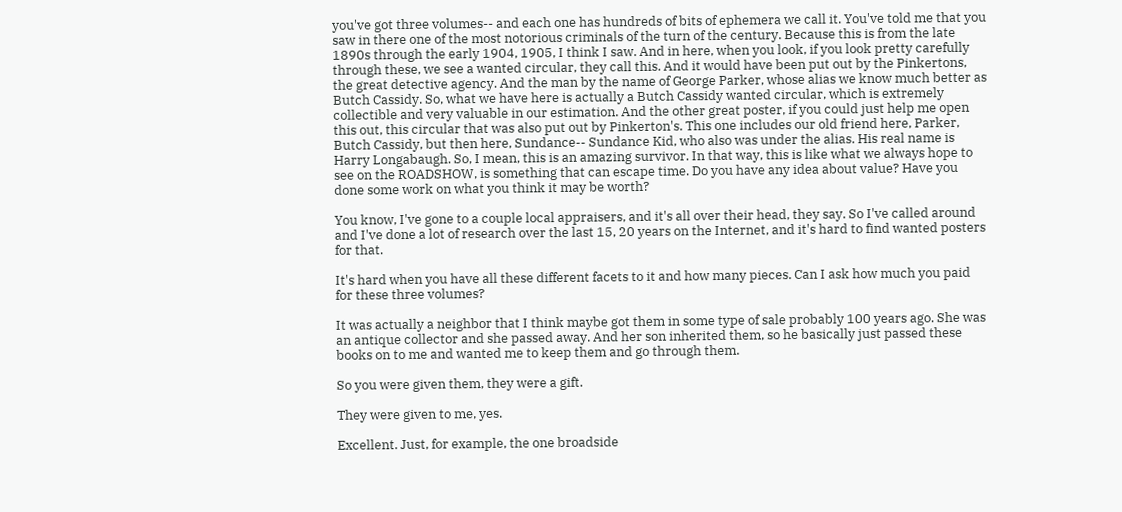you've got three volumes-- and each one has hundreds of bits of ephemera we call it. You've told me that you saw in there one of the most notorious criminals of the turn of the century. Because this is from the late 1890s through the early 1904, 1905, I think I saw. And in here, when you look, if you look pretty carefully through these, we see a wanted circular, they call this. And it would have been put out by the Pinkertons, the great detective agency. And the man by the name of George Parker, whose alias we know much better as Butch Cassidy. So, what we have here is actually a Butch Cassidy wanted circular, which is extremely collectible and very valuable in our estimation. And the other great poster, if you could just help me open this out, this circular that was also put out by Pinkerton's. This one includes our old friend here, Parker, Butch Cassidy, but then here, Sundance-- Sundance Kid, who also was under the alias. His real name is Harry Longabaugh. So, I mean, this is an amazing survivor. In that way, this is like what we always hope to see on the ROADSHOW, is something that can escape time. Do you have any idea about value? Have you done some work on what you think it may be worth?

You know, I've gone to a couple local appraisers, and it's all over their head, they say. So I've called around and I've done a lot of research over the last 15, 20 years on the Internet, and it's hard to find wanted posters for that.

It's hard when you have all these different facets to it and how many pieces. Can I ask how much you paid for these three volumes?

It was actually a neighbor that I think maybe got them in some type of sale probably 100 years ago. She was an antique collector and she passed away. And her son inherited them, so he basically just passed these books on to me and wanted me to keep them and go through them.

So you were given them, they were a gift.

They were given to me, yes.

Excellent. Just, for example, the one broadside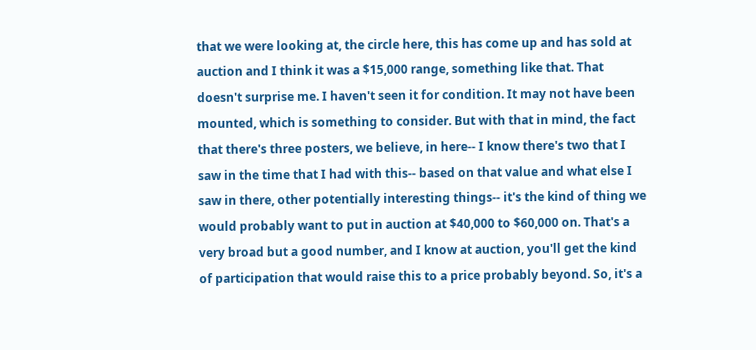that we were looking at, the circle here, this has come up and has sold at auction and I think it was a $15,000 range, something like that. That doesn't surprise me. I haven't seen it for condition. It may not have been mounted, which is something to consider. But with that in mind, the fact that there's three posters, we believe, in here-- I know there's two that I saw in the time that I had with this-- based on that value and what else I saw in there, other potentially interesting things-- it's the kind of thing we would probably want to put in auction at $40,000 to $60,000 on. That's a very broad but a good number, and I know at auction, you'll get the kind of participation that would raise this to a price probably beyond. So, it's a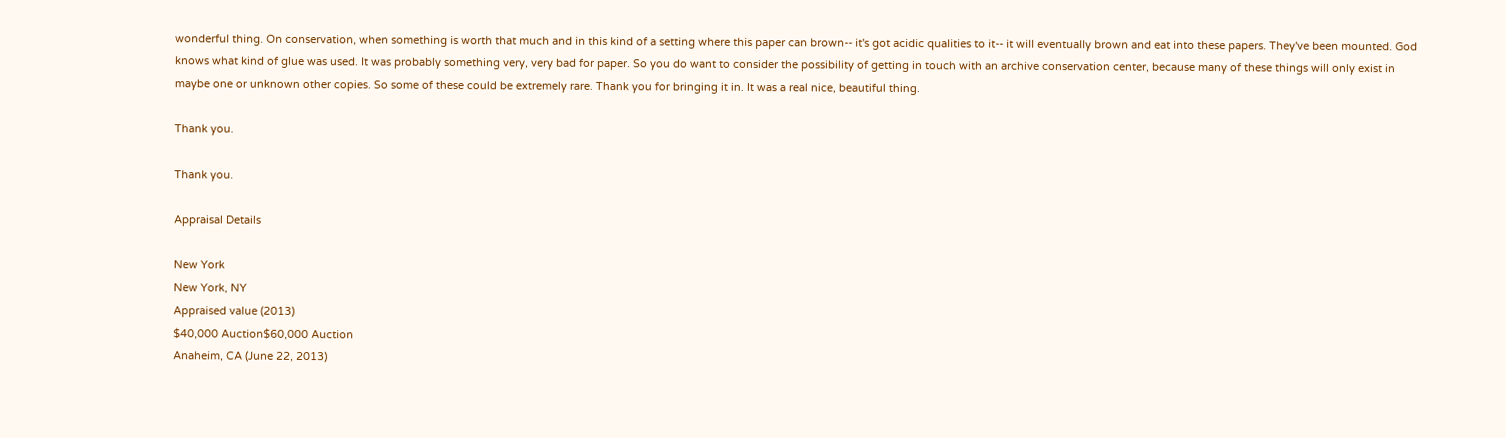wonderful thing. On conservation, when something is worth that much and in this kind of a setting where this paper can brown-- it's got acidic qualities to it-- it will eventually brown and eat into these papers. They've been mounted. God knows what kind of glue was used. It was probably something very, very bad for paper. So you do want to consider the possibility of getting in touch with an archive conservation center, because many of these things will only exist in maybe one or unknown other copies. So some of these could be extremely rare. Thank you for bringing it in. It was a real nice, beautiful thing.

Thank you.

Thank you.

Appraisal Details

New York
New York, NY
Appraised value (2013)
$40,000 Auction$60,000 Auction
Anaheim, CA (June 22, 2013)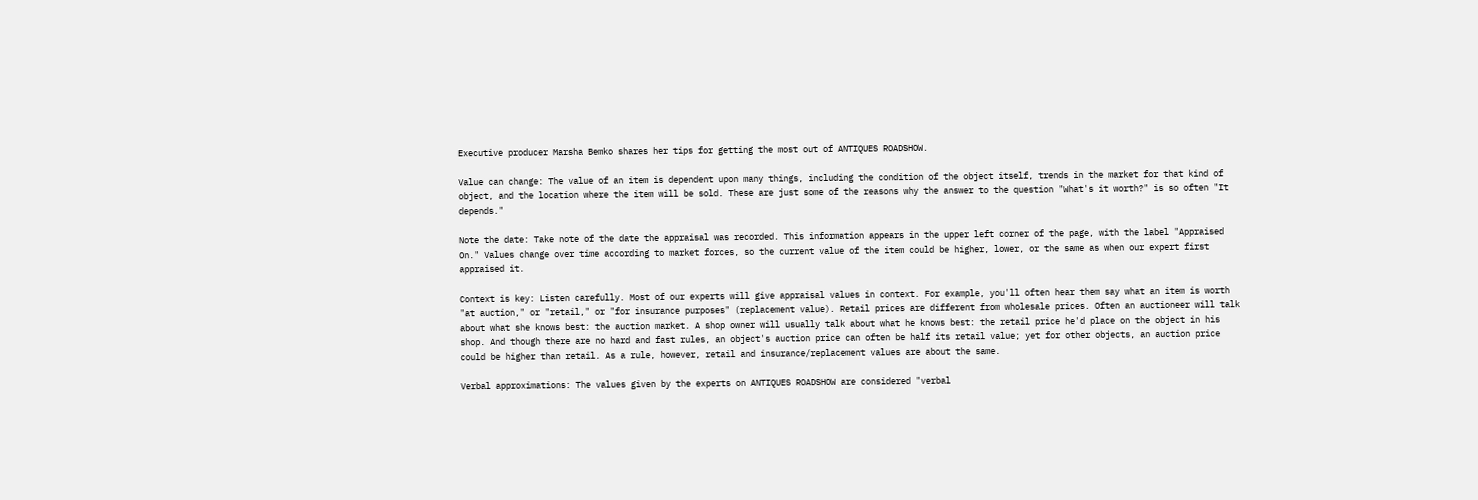Executive producer Marsha Bemko shares her tips for getting the most out of ANTIQUES ROADSHOW.

Value can change: The value of an item is dependent upon many things, including the condition of the object itself, trends in the market for that kind of object, and the location where the item will be sold. These are just some of the reasons why the answer to the question "What's it worth?" is so often "It depends."

Note the date: Take note of the date the appraisal was recorded. This information appears in the upper left corner of the page, with the label "Appraised On." Values change over time according to market forces, so the current value of the item could be higher, lower, or the same as when our expert first appraised it.

Context is key: Listen carefully. Most of our experts will give appraisal values in context. For example, you'll often hear them say what an item is worth "at auction," or "retail," or "for insurance purposes" (replacement value). Retail prices are different from wholesale prices. Often an auctioneer will talk about what she knows best: the auction market. A shop owner will usually talk about what he knows best: the retail price he'd place on the object in his shop. And though there are no hard and fast rules, an object's auction price can often be half its retail value; yet for other objects, an auction price could be higher than retail. As a rule, however, retail and insurance/replacement values are about the same.

Verbal approximations: The values given by the experts on ANTIQUES ROADSHOW are considered "verbal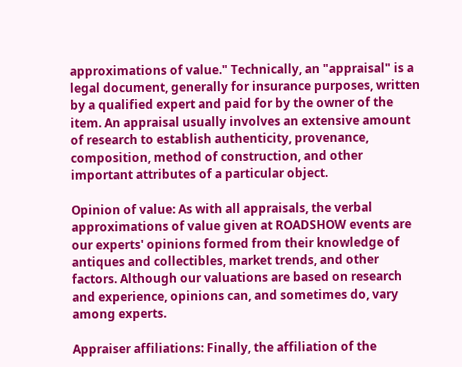approximations of value." Technically, an "appraisal" is a legal document, generally for insurance purposes, written by a qualified expert and paid for by the owner of the item. An appraisal usually involves an extensive amount of research to establish authenticity, provenance, composition, method of construction, and other important attributes of a particular object.

Opinion of value: As with all appraisals, the verbal approximations of value given at ROADSHOW events are our experts' opinions formed from their knowledge of antiques and collectibles, market trends, and other factors. Although our valuations are based on research and experience, opinions can, and sometimes do, vary among experts.

Appraiser affiliations: Finally, the affiliation of the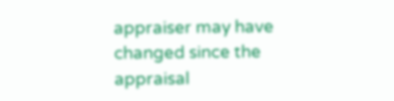appraiser may have changed since the appraisal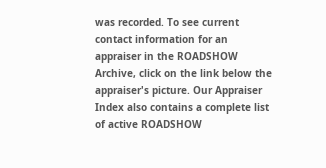was recorded. To see current contact information for an appraiser in the ROADSHOW Archive, click on the link below the appraiser's picture. Our Appraiser Index also contains a complete list of active ROADSHOW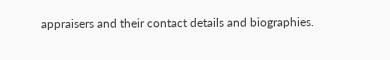appraisers and their contact details and biographies.